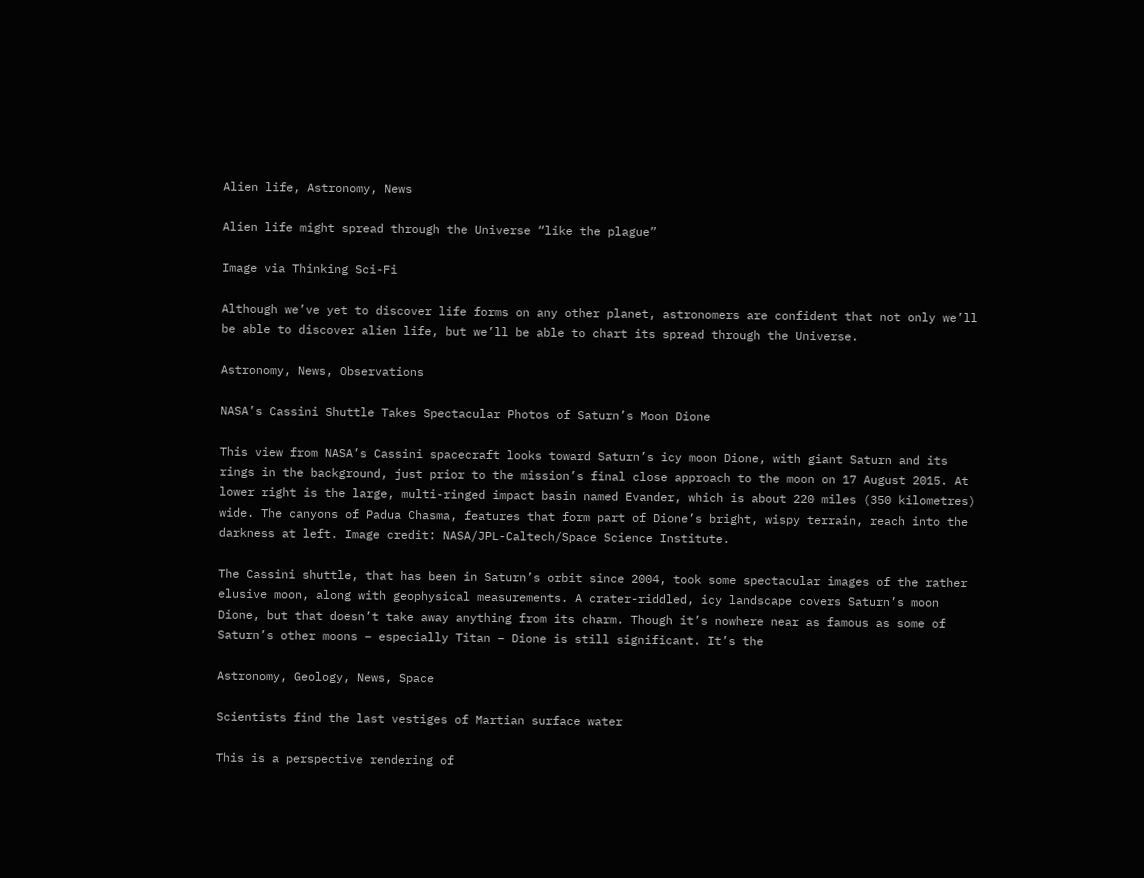Alien life, Astronomy, News

Alien life might spread through the Universe “like the plague”

Image via Thinking Sci-Fi

Although we’ve yet to discover life forms on any other planet, astronomers are confident that not only we’ll be able to discover alien life, but we’ll be able to chart its spread through the Universe.

Astronomy, News, Observations

NASA’s Cassini Shuttle Takes Spectacular Photos of Saturn’s Moon Dione

This view from NASA’s Cassini spacecraft looks toward Saturn’s icy moon Dione, with giant Saturn and its rings in the background, just prior to the mission’s final close approach to the moon on 17 August 2015. At lower right is the large, multi-ringed impact basin named Evander, which is about 220 miles (350 kilometres) wide. The canyons of Padua Chasma, features that form part of Dione’s bright, wispy terrain, reach into the darkness at left. Image credit: NASA/JPL-Caltech/Space Science Institute.

The Cassini shuttle, that has been in Saturn’s orbit since 2004, took some spectacular images of the rather elusive moon, along with geophysical measurements. A crater-riddled, icy landscape covers Saturn’s moon Dione, but that doesn’t take away anything from its charm. Though it’s nowhere near as famous as some of Saturn’s other moons – especially Titan – Dione is still significant. It’s the

Astronomy, Geology, News, Space

Scientists find the last vestiges of Martian surface water

This is a perspective rendering of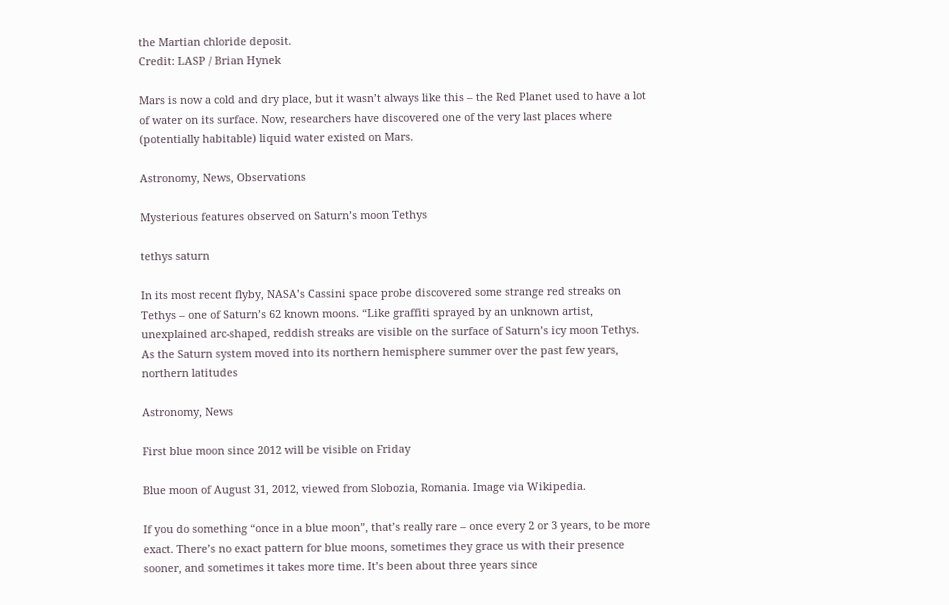the Martian chloride deposit.
Credit: LASP / Brian Hynek

Mars is now a cold and dry place, but it wasn’t always like this – the Red Planet used to have a lot of water on its surface. Now, researchers have discovered one of the very last places where (potentially habitable) liquid water existed on Mars.

Astronomy, News, Observations

Mysterious features observed on Saturn’s moon Tethys

tethys saturn

In its most recent flyby, NASA’s Cassini space probe discovered some strange red streaks on Tethys – one of Saturn’s 62 known moons. “Like graffiti sprayed by an unknown artist, unexplained arc-shaped, reddish streaks are visible on the surface of Saturn’s icy moon Tethys. As the Saturn system moved into its northern hemisphere summer over the past few years, northern latitudes

Astronomy, News

First blue moon since 2012 will be visible on Friday

Blue moon of August 31, 2012, viewed from Slobozia, Romania. Image via Wikipedia.

If you do something “once in a blue moon”, that’s really rare – once every 2 or 3 years, to be more exact. There’s no exact pattern for blue moons, sometimes they grace us with their presence sooner, and sometimes it takes more time. It’s been about three years since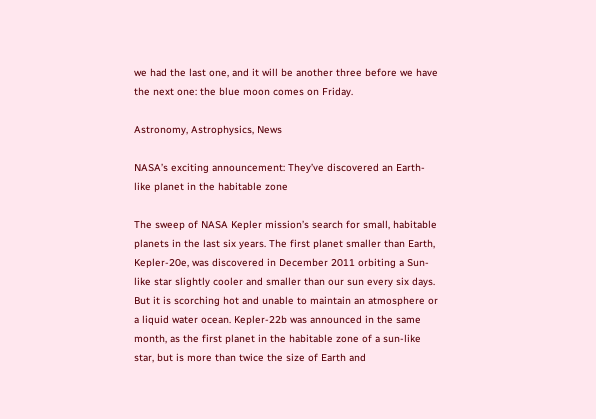we had the last one, and it will be another three before we have the next one: the blue moon comes on Friday.

Astronomy, Astrophysics, News

NASA’s exciting announcement: They’ve discovered an Earth-like planet in the habitable zone

The sweep of NASA Kepler mission’s search for small, habitable planets in the last six years. The first planet smaller than Earth, Kepler-20e, was discovered in December 2011 orbiting a Sun-like star slightly cooler and smaller than our sun every six days. But it is scorching hot and unable to maintain an atmosphere or a liquid water ocean. Kepler-22b was announced in the same month, as the first planet in the habitable zone of a sun-like star, but is more than twice the size of Earth and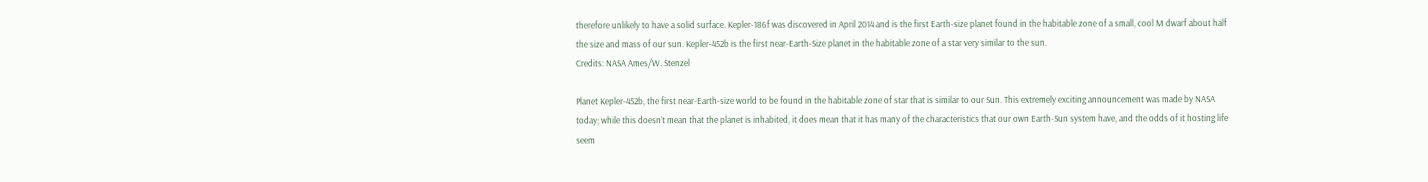therefore unlikely to have a solid surface. Kepler-186f was discovered in April 2014 and is the first Earth-size planet found in the habitable zone of a small, cool M dwarf about half the size and mass of our sun. Kepler-452b is the first near-Earth-Size planet in the habitable zone of a star very similar to the sun.
Credits: NASA Ames/W. Stenzel

Planet Kepler-452b, the first near-Earth-size world to be found in the habitable zone of star that is similar to our Sun. This extremely exciting announcement was made by NASA today; while this doesn’t mean that the planet is inhabited, it does mean that it has many of the characteristics that our own Earth-Sun system have, and the odds of it hosting life seem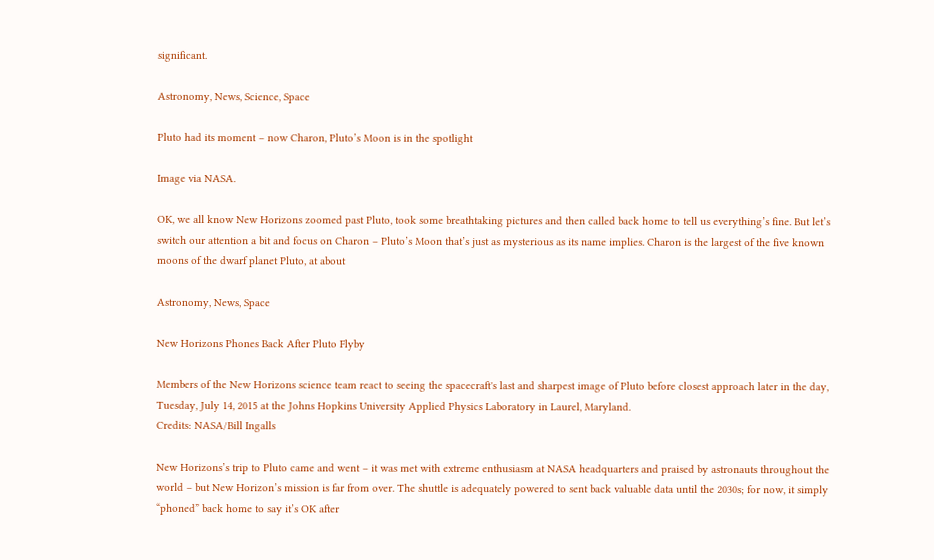significant.

Astronomy, News, Science, Space

Pluto had its moment – now Charon, Pluto’s Moon is in the spotlight

Image via NASA.

OK, we all know New Horizons zoomed past Pluto, took some breathtaking pictures and then called back home to tell us everything’s fine. But let’s switch our attention a bit and focus on Charon – Pluto’s Moon that’s just as mysterious as its name implies. Charon is the largest of the five known moons of the dwarf planet Pluto, at about

Astronomy, News, Space

New Horizons Phones Back After Pluto Flyby

Members of the New Horizons science team react to seeing the spacecraft's last and sharpest image of Pluto before closest approach later in the day, Tuesday, July 14, 2015 at the Johns Hopkins University Applied Physics Laboratory in Laurel, Maryland.
Credits: NASA/Bill Ingalls

New Horizons’s trip to Pluto came and went – it was met with extreme enthusiasm at NASA headquarters and praised by astronauts throughout the world – but New Horizon’s mission is far from over. The shuttle is adequately powered to sent back valuable data until the 2030s; for now, it simply “phoned” back home to say it’s OK after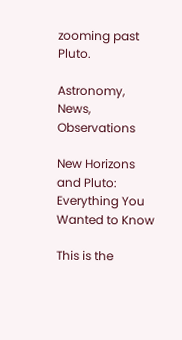zooming past Pluto.

Astronomy, News, Observations

New Horizons and Pluto: Everything You Wanted to Know

This is the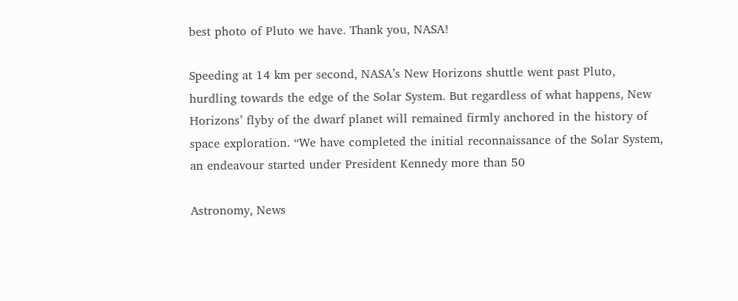best photo of Pluto we have. Thank you, NASA!

Speeding at 14 km per second, NASA’s New Horizons shuttle went past Pluto, hurdling towards the edge of the Solar System. But regardless of what happens, New Horizons’ flyby of the dwarf planet will remained firmly anchored in the history of space exploration. “We have completed the initial reconnaissance of the Solar System, an endeavour started under President Kennedy more than 50

Astronomy, News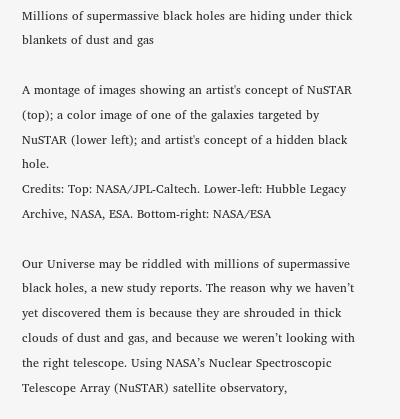Millions of supermassive black holes are hiding under thick blankets of dust and gas

A montage of images showing an artist's concept of NuSTAR (top); a color image of one of the galaxies targeted by NuSTAR (lower left); and artist's concept of a hidden black hole.
Credits: Top: NASA/JPL-Caltech. Lower-left: Hubble Legacy Archive, NASA, ESA. Bottom-right: NASA/ESA

Our Universe may be riddled with millions of supermassive black holes, a new study reports. The reason why we haven’t yet discovered them is because they are shrouded in thick clouds of dust and gas, and because we weren’t looking with the right telescope. Using NASA’s Nuclear Spectroscopic Telescope Array (NuSTAR) satellite observatory,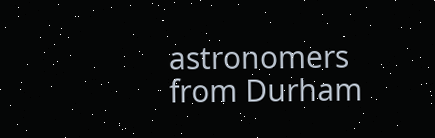astronomers from Durham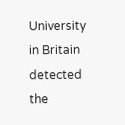University in Britain detected the